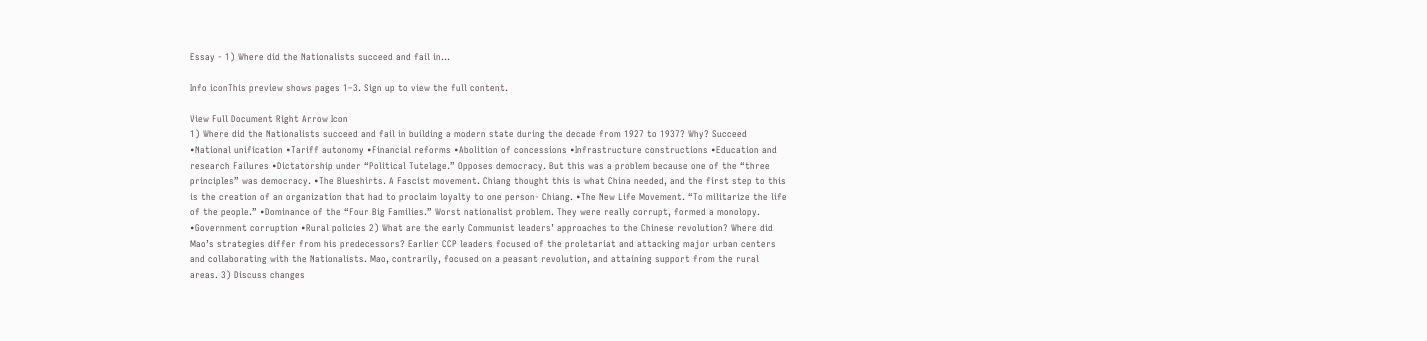Essay - 1) Where did the Nationalists succeed and fail in...

Info iconThis preview shows pages 1–3. Sign up to view the full content.

View Full Document Right Arrow Icon
1) Where did the Nationalists succeed and fail in building a modern state during the decade from 1927 to 1937? Why? Succeed •National unification •Tariff autonomy •Financial reforms •Abolition of concessions •Infrastructure constructions •Education and research Failures •Dictatorship under “Political Tutelage.” Opposes democracy. But this was a problem because one of the “three principles” was democracy. •The Blueshirts. A Fascist movement. Chiang thought this is what China needed, and the first step to this is the creation of an organization that had to proclaim loyalty to one person- Chiang. •The New Life Movement. “To militarize the life of the people.” •Dominance of the “Four Big Families.” Worst nationalist problem. They were really corrupt, formed a monolopy. •Government corruption •Rural policies 2) What are the early Communist leaders’ approaches to the Chinese revolution? Where did Mao’s strategies differ from his predecessors? Earlier CCP leaders focused of the proletariat and attacking major urban centers and collaborating with the Nationalists. Mao, contrarily, focused on a peasant revolution, and attaining support from the rural areas. 3) Discuss changes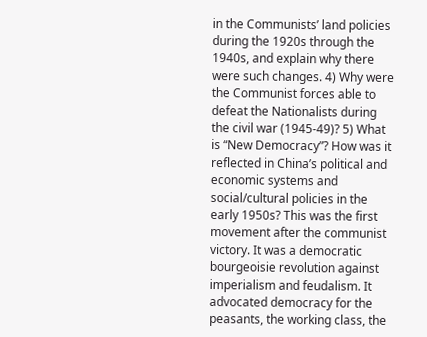in the Communists’ land policies during the 1920s through the 1940s, and explain why there were such changes. 4) Why were the Communist forces able to defeat the Nationalists during the civil war (1945-49)? 5) What is “New Democracy”? How was it reflected in China’s political and economic systems and social/cultural policies in the early 1950s? This was the first movement after the communist victory. It was a democratic bourgeoisie revolution against imperialism and feudalism. It advocated democracy for the peasants, the working class, the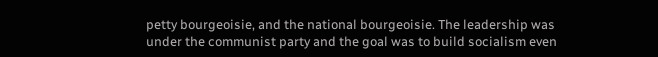petty bourgeoisie, and the national bourgeoisie. The leadership was under the communist party and the goal was to build socialism even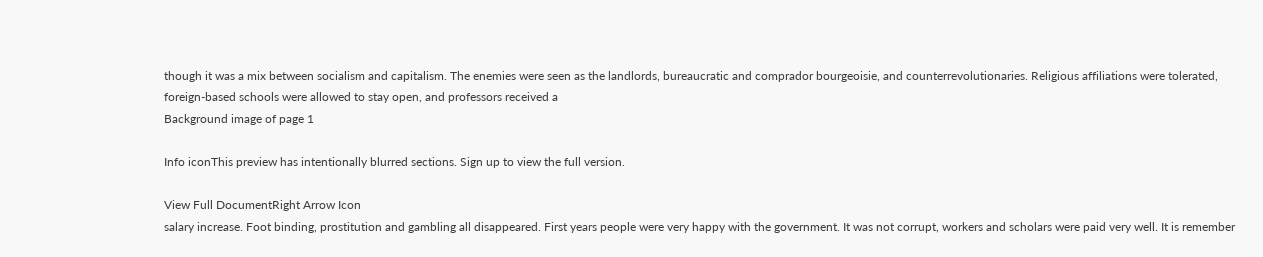though it was a mix between socialism and capitalism. The enemies were seen as the landlords, bureaucratic and comprador bourgeoisie, and counterrevolutionaries. Religious affiliations were tolerated, foreign-based schools were allowed to stay open, and professors received a
Background image of page 1

Info iconThis preview has intentionally blurred sections. Sign up to view the full version.

View Full DocumentRight Arrow Icon
salary increase. Foot binding, prostitution and gambling all disappeared. First years people were very happy with the government. It was not corrupt, workers and scholars were paid very well. It is remember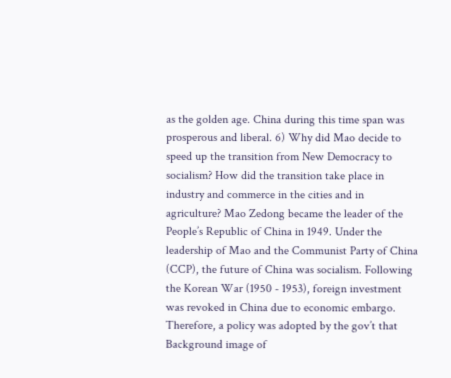as the golden age. China during this time span was prosperous and liberal. 6) Why did Mao decide to speed up the transition from New Democracy to socialism? How did the transition take place in industry and commerce in the cities and in agriculture? Mao Zedong became the leader of the People’s Republic of China in 1949. Under the leadership of Mao and the Communist Party of China (CCP), the future of China was socialism. Following the Korean War (1950 - 1953), foreign investment was revoked in China due to economic embargo. Therefore, a policy was adopted by the gov’t that
Background image of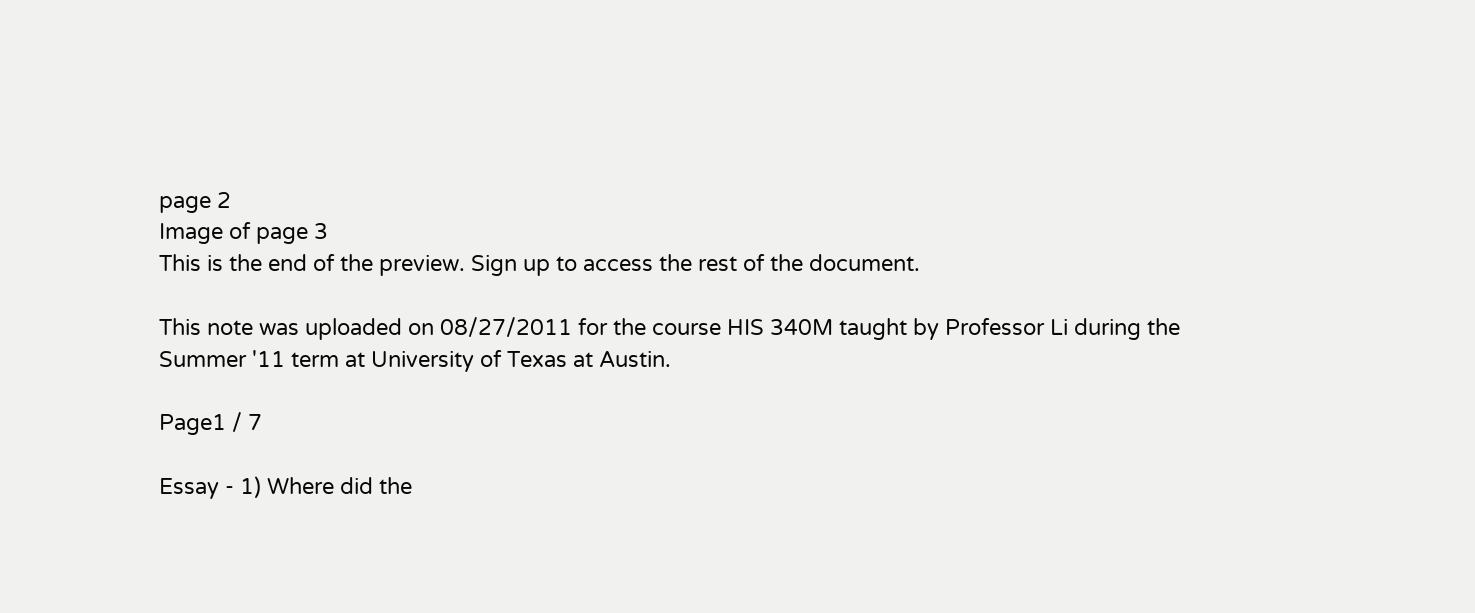page 2
Image of page 3
This is the end of the preview. Sign up to access the rest of the document.

This note was uploaded on 08/27/2011 for the course HIS 340M taught by Professor Li during the Summer '11 term at University of Texas at Austin.

Page1 / 7

Essay - 1) Where did the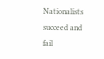Nationalists succeed and fail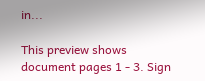in...

This preview shows document pages 1 - 3. Sign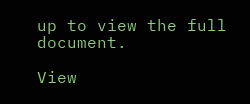up to view the full document.

View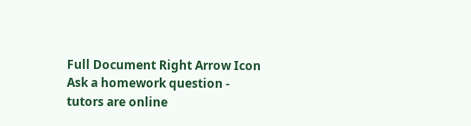Full Document Right Arrow Icon
Ask a homework question - tutors are online